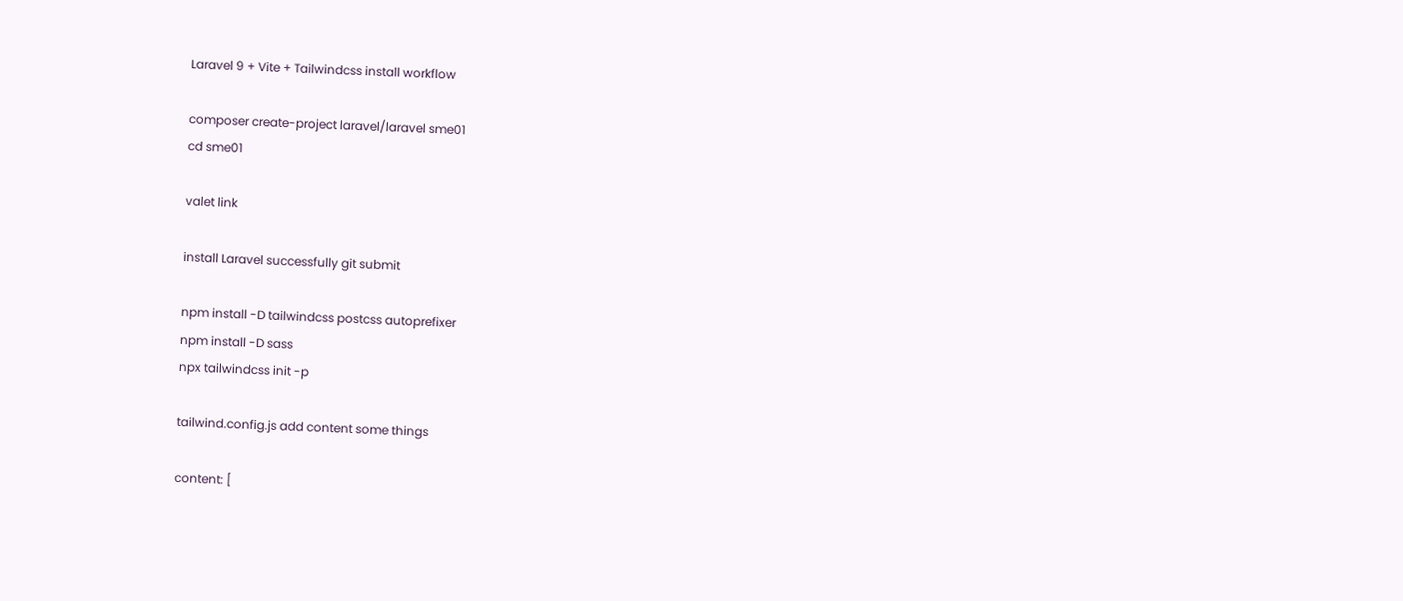Laravel 9 + Vite + Tailwindcss install workflow

composer create-project laravel/laravel sme01
cd sme01

valet link

install Laravel successfully git submit

npm install -D tailwindcss postcss autoprefixer
npm install -D sass
npx tailwindcss init -p

tailwind.config.js add content some things

content: [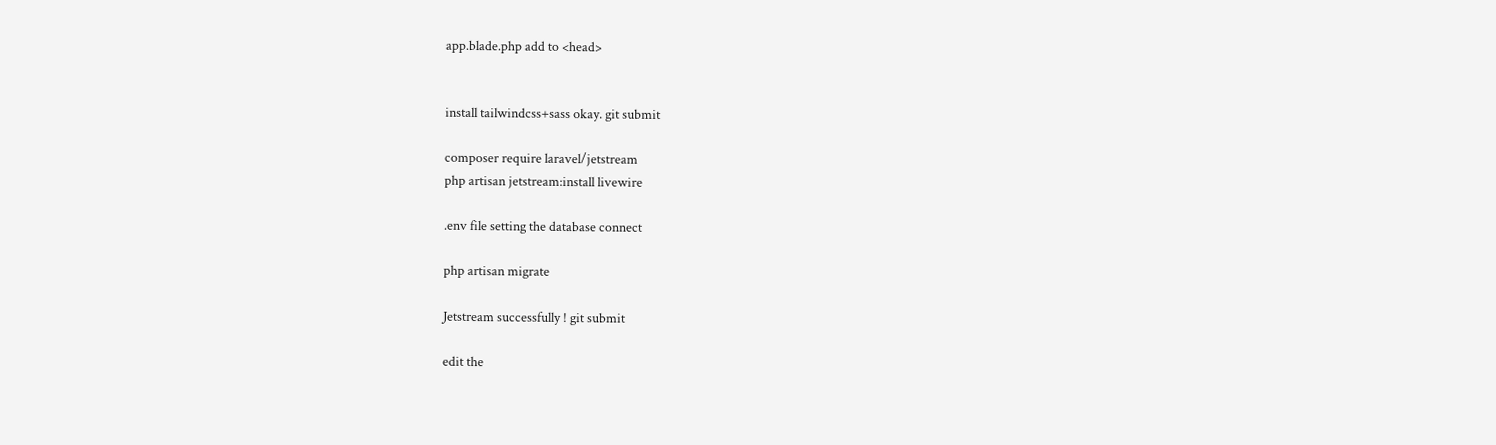app.blade.php add to <head>


install tailwindcss+sass okay. git submit

composer require laravel/jetstream
php artisan jetstream:install livewire

.env file setting the database connect

php artisan migrate

Jetstream successfully ! git submit

edit the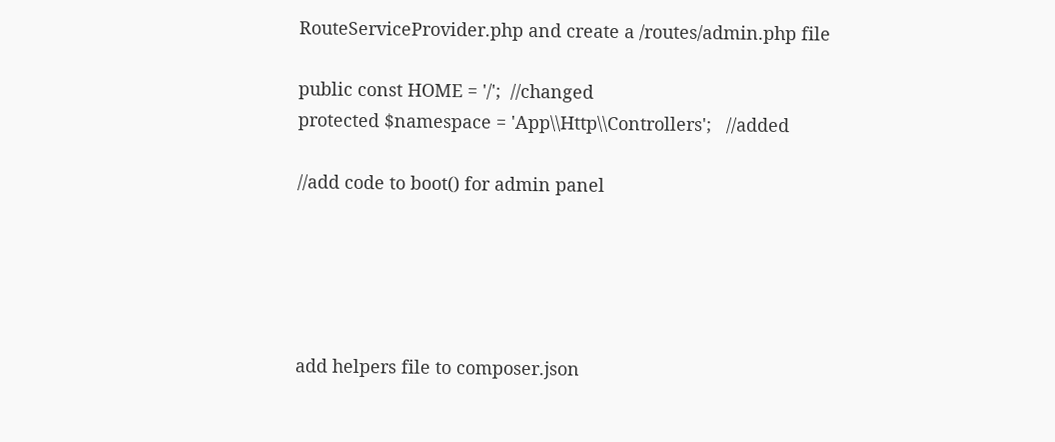RouteServiceProvider.php and create a /routes/admin.php file

public const HOME = '/';  //changed
protected $namespace = 'App\\Http\\Controllers';   //added

//add code to boot() for admin panel





add helpers file to composer.json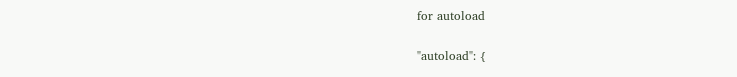for autoload

"autoload": {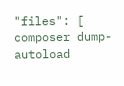"files": [
composer dump-autoload